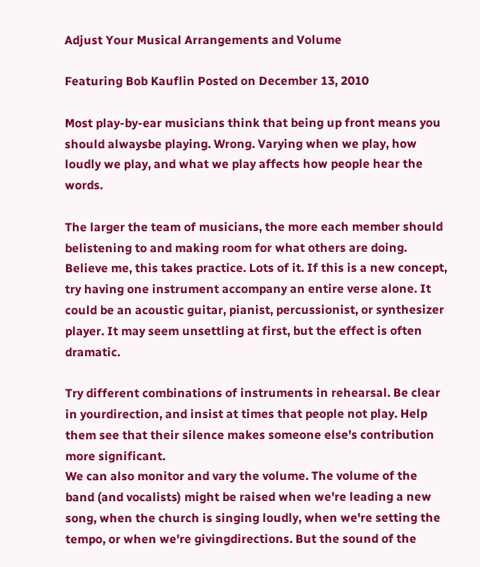Adjust Your Musical Arrangements and Volume

Featuring Bob Kauflin Posted on December 13, 2010

Most play-by-ear musicians think that being up front means you should alwaysbe playing. Wrong. Varying when we play, how loudly we play, and what we play affects how people hear the words.

The larger the team of musicians, the more each member should belistening to and making room for what others are doing. Believe me, this takes practice. Lots of it. If this is a new concept, try having one instrument accompany an entire verse alone. It could be an acoustic guitar, pianist, percussionist, or synthesizer player. It may seem unsettling at first, but the effect is often dramatic.

Try different combinations of instruments in rehearsal. Be clear in yourdirection, and insist at times that people not play. Help them see that their silence makes someone else's contribution more significant.
We can also monitor and vary the volume. The volume of the band (and vocalists) might be raised when we're leading a new song, when the church is singing loudly, when we're setting the tempo, or when we're givingdirections. But the sound of the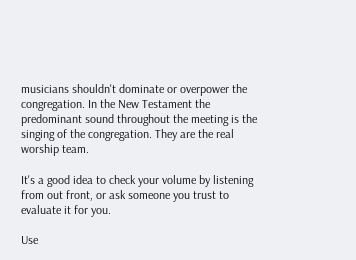musicians shouldn't dominate or overpower the congregation. In the New Testament the predominant sound throughout the meeting is the singing of the congregation. They are the real worship team.

It's a good idea to check your volume by listening from out front, or ask someone you trust to evaluate it for you.

Use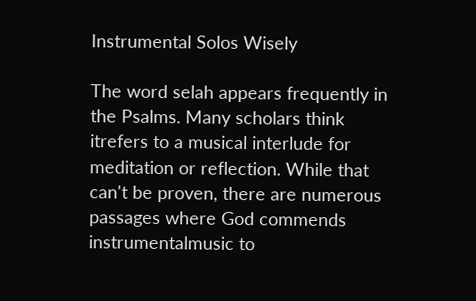Instrumental Solos Wisely

The word selah appears frequently in the Psalms. Many scholars think itrefers to a musical interlude for meditation or reflection. While that can't be proven, there are numerous passages where God commends instrumentalmusic to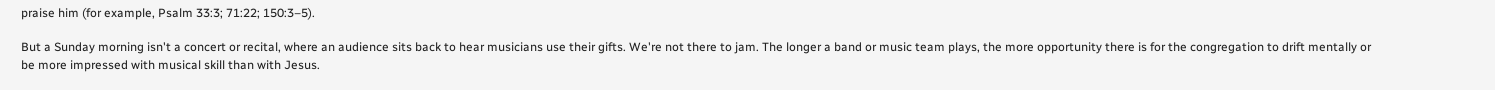praise him (for example, Psalm 33:3; 71:22; 150:3–5).

But a Sunday morning isn't a concert or recital, where an audience sits back to hear musicians use their gifts. We're not there to jam. The longer a band or music team plays, the more opportunity there is for the congregation to drift mentally or be more impressed with musical skill than with Jesus.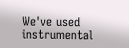We've used instrumental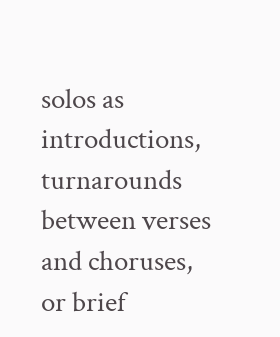solos as introductions, turnarounds between verses and choruses, or brief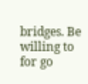bridges. Be willing to for go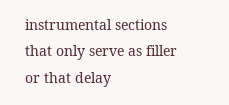instrumental sections that only serve as filler or that delay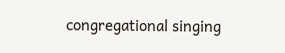congregational singing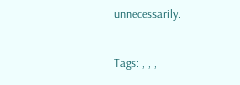unnecessarily.

Tags: , , ,